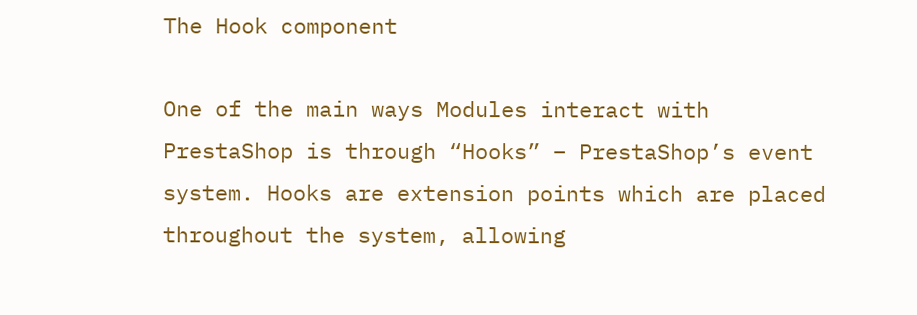The Hook component

One of the main ways Modules interact with PrestaShop is through “Hooks” – PrestaShop’s event system. Hooks are extension points which are placed throughout the system, allowing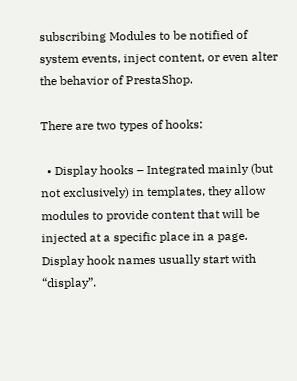subscribing Modules to be notified of system events, inject content, or even alter the behavior of PrestaShop.

There are two types of hooks:

  • Display hooks – Integrated mainly (but not exclusively) in templates, they allow modules to provide content that will be injected at a specific place in a page. Display hook names usually start with “display”.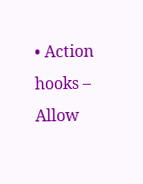• Action hooks – Allow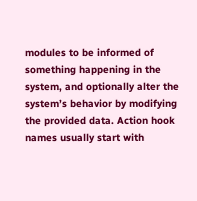modules to be informed of something happening in the system, and optionally alter the system’s behavior by modifying the provided data. Action hook names usually start with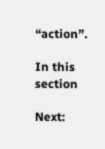“action”.

In this section

Next: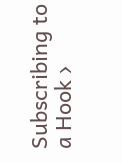Subscribing to a Hook ›